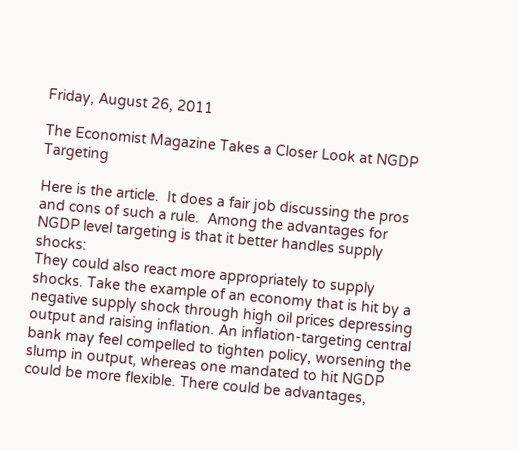Friday, August 26, 2011

The Economist Magazine Takes a Closer Look at NGDP Targeting

Here is the article.  It does a fair job discussing the pros and cons of such a rule.  Among the advantages for NGDP level targeting is that it better handles supply shocks:
They could also react more appropriately to supply shocks. Take the example of an economy that is hit by a negative supply shock through high oil prices depressing output and raising inflation. An inflation-targeting central bank may feel compelled to tighten policy, worsening the slump in output, whereas one mandated to hit NGDP could be more flexible. There could be advantages,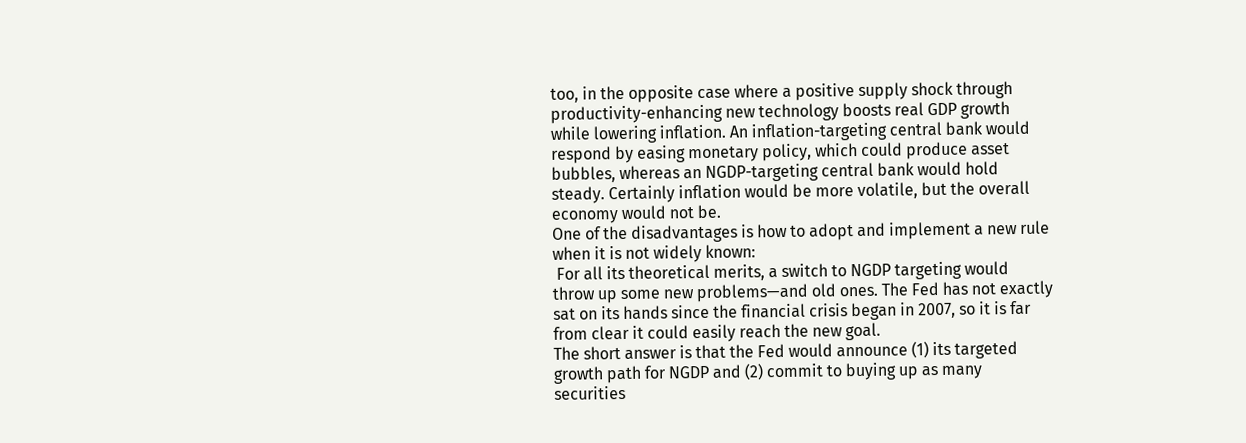too, in the opposite case where a positive supply shock through productivity-enhancing new technology boosts real GDP growth while lowering inflation. An inflation-targeting central bank would respond by easing monetary policy, which could produce asset bubbles, whereas an NGDP-targeting central bank would hold steady. Certainly inflation would be more volatile, but the overall economy would not be.
One of the disadvantages is how to adopt and implement a new rule when it is not widely known:
 For all its theoretical merits, a switch to NGDP targeting would throw up some new problems—and old ones. The Fed has not exactly sat on its hands since the financial crisis began in 2007, so it is far from clear it could easily reach the new goal.
The short answer is that the Fed would announce (1) its targeted growth path for NGDP and (2) commit to buying up as many securities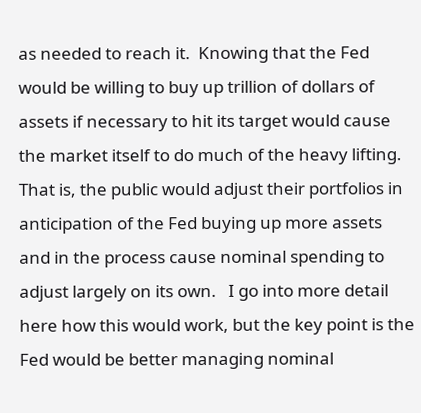as needed to reach it.  Knowing that the Fed would be willing to buy up trillion of dollars of assets if necessary to hit its target would cause the market itself to do much of the heavy lifting.  That is, the public would adjust their portfolios in anticipation of the Fed buying up more assets and in the process cause nominal spending to adjust largely on its own.   I go into more detail here how this would work, but the key point is the Fed would be better managing nominal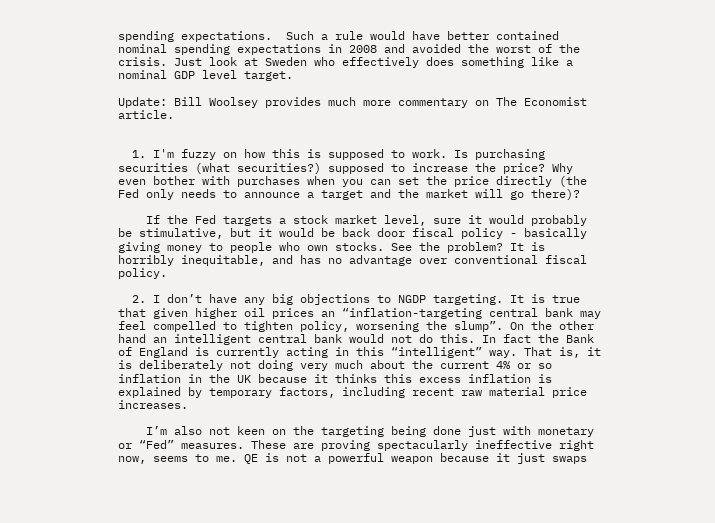spending expectations.  Such a rule would have better contained nominal spending expectations in 2008 and avoided the worst of the crisis. Just look at Sweden who effectively does something like a nominal GDP level target.

Update: Bill Woolsey provides much more commentary on The Economist article.


  1. I'm fuzzy on how this is supposed to work. Is purchasing securities (what securities?) supposed to increase the price? Why even bother with purchases when you can set the price directly (the Fed only needs to announce a target and the market will go there)?

    If the Fed targets a stock market level, sure it would probably be stimulative, but it would be back door fiscal policy - basically giving money to people who own stocks. See the problem? It is horribly inequitable, and has no advantage over conventional fiscal policy.

  2. I don’t have any big objections to NGDP targeting. It is true that given higher oil prices an “inflation-targeting central bank may feel compelled to tighten policy, worsening the slump”. On the other hand an intelligent central bank would not do this. In fact the Bank of England is currently acting in this “intelligent” way. That is, it is deliberately not doing very much about the current 4% or so inflation in the UK because it thinks this excess inflation is explained by temporary factors, including recent raw material price increases.

    I’m also not keen on the targeting being done just with monetary or “Fed” measures. These are proving spectacularly ineffective right now, seems to me. QE is not a powerful weapon because it just swaps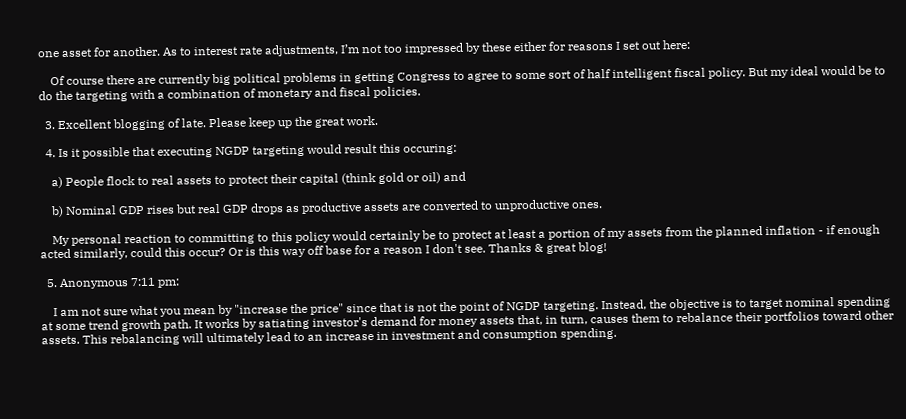one asset for another. As to interest rate adjustments, I’m not too impressed by these either for reasons I set out here:

    Of course there are currently big political problems in getting Congress to agree to some sort of half intelligent fiscal policy. But my ideal would be to do the targeting with a combination of monetary and fiscal policies.

  3. Excellent blogging of late. Please keep up the great work.

  4. Is it possible that executing NGDP targeting would result this occuring:

    a) People flock to real assets to protect their capital (think gold or oil) and

    b) Nominal GDP rises but real GDP drops as productive assets are converted to unproductive ones.

    My personal reaction to committing to this policy would certainly be to protect at least a portion of my assets from the planned inflation - if enough acted similarly, could this occur? Or is this way off base for a reason I don't see. Thanks & great blog!

  5. Anonymous 7:11 pm:

    I am not sure what you mean by "increase the price" since that is not the point of NGDP targeting. Instead, the objective is to target nominal spending at some trend growth path. It works by satiating investor's demand for money assets that, in turn, causes them to rebalance their portfolios toward other assets. This rebalancing will ultimately lead to an increase in investment and consumption spending.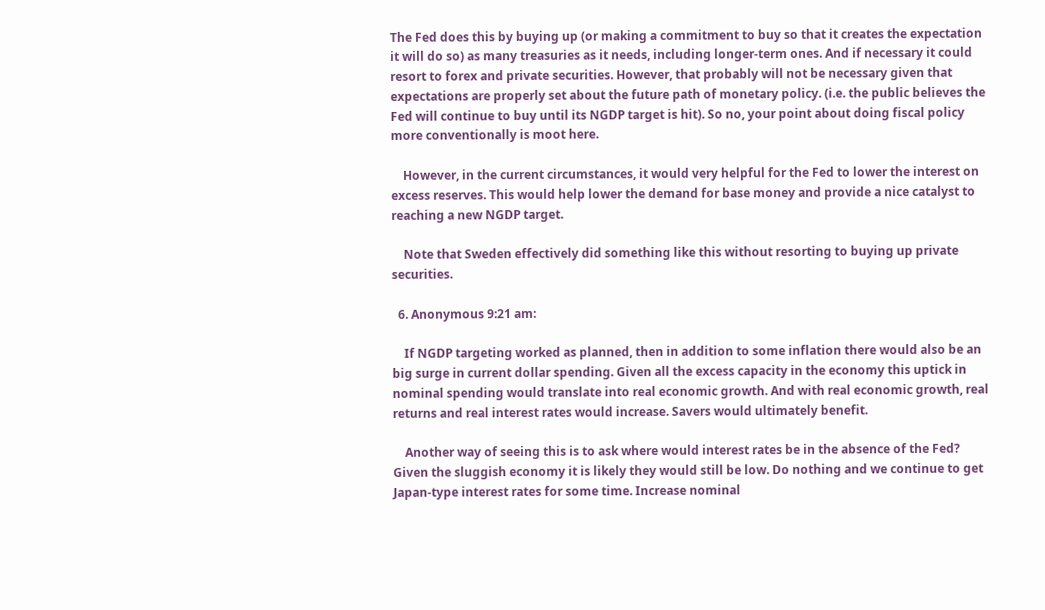The Fed does this by buying up (or making a commitment to buy so that it creates the expectation it will do so) as many treasuries as it needs, including longer-term ones. And if necessary it could resort to forex and private securities. However, that probably will not be necessary given that expectations are properly set about the future path of monetary policy. (i.e. the public believes the Fed will continue to buy until its NGDP target is hit). So no, your point about doing fiscal policy more conventionally is moot here.

    However, in the current circumstances, it would very helpful for the Fed to lower the interest on excess reserves. This would help lower the demand for base money and provide a nice catalyst to reaching a new NGDP target.

    Note that Sweden effectively did something like this without resorting to buying up private securities.

  6. Anonymous 9:21 am:

    If NGDP targeting worked as planned, then in addition to some inflation there would also be an big surge in current dollar spending. Given all the excess capacity in the economy this uptick in nominal spending would translate into real economic growth. And with real economic growth, real returns and real interest rates would increase. Savers would ultimately benefit.

    Another way of seeing this is to ask where would interest rates be in the absence of the Fed? Given the sluggish economy it is likely they would still be low. Do nothing and we continue to get Japan-type interest rates for some time. Increase nominal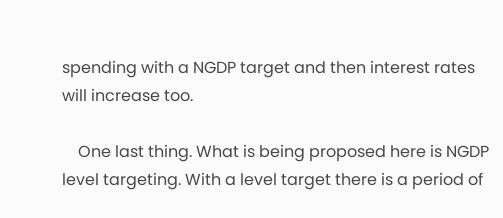spending with a NGDP target and then interest rates will increase too.

    One last thing. What is being proposed here is NGDP level targeting. With a level target there is a period of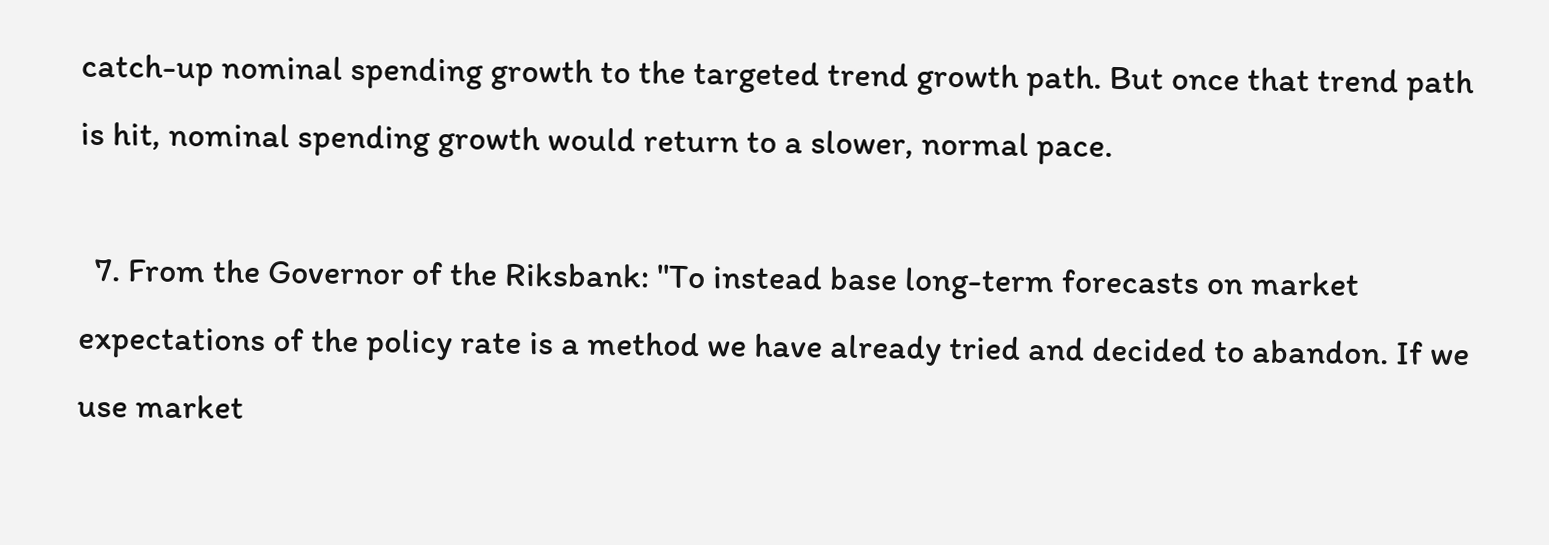catch-up nominal spending growth to the targeted trend growth path. But once that trend path is hit, nominal spending growth would return to a slower, normal pace.

  7. From the Governor of the Riksbank: "To instead base long-term forecasts on market expectations of the policy rate is a method we have already tried and decided to abandon. If we use market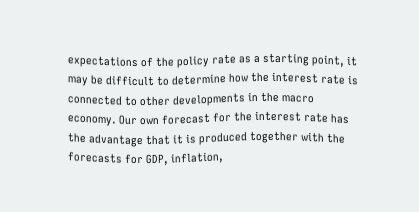expectations of the policy rate as a starting point, it may be difficult to determine how the interest rate is connected to other developments in the macro economy. Our own forecast for the interest rate has the advantage that it is produced together with the forecasts for GDP, inflation,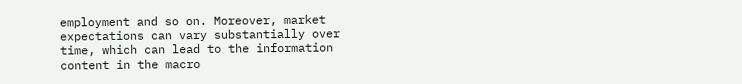employment and so on. Moreover, market expectations can vary substantially over time, which can lead to the information content in the macro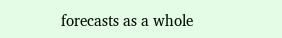forecasts as a whole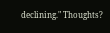declining." Thoughts?